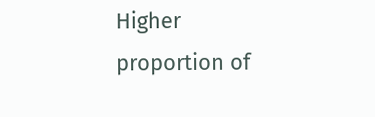Higher proportion of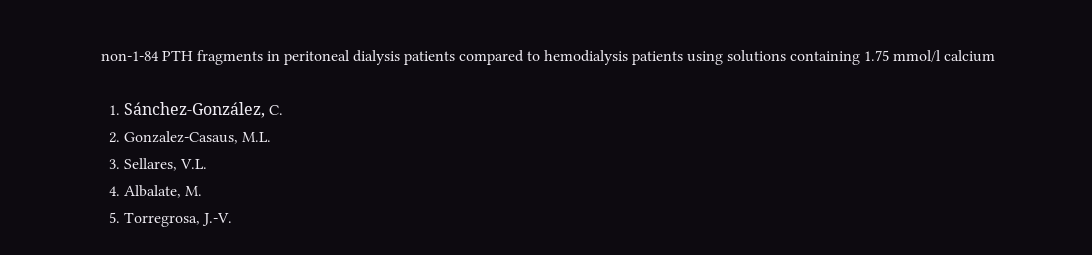non-1-84 PTH fragments in peritoneal dialysis patients compared to hemodialysis patients using solutions containing 1.75 mmol/l calcium

  1. Sánchez-González, C.
  2. Gonzalez-Casaus, M.L.
  3. Sellares, V.L.
  4. Albalate, M.
  5. Torregrosa, J.-V.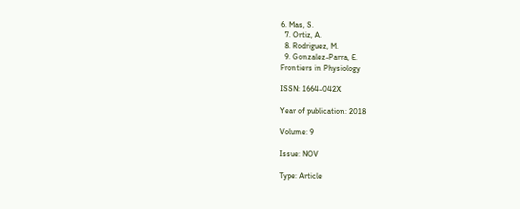6. Mas, S.
  7. Ortiz, A.
  8. Rodriguez, M.
  9. Gonzalez-Parra, E.
Frontiers in Physiology

ISSN: 1664-042X

Year of publication: 2018

Volume: 9

Issue: NOV

Type: Article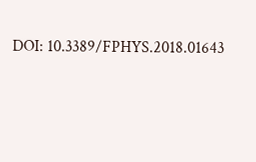DOI: 10.3389/FPHYS.2018.01643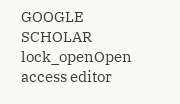GOOGLE SCHOLAR lock_openOpen access editor